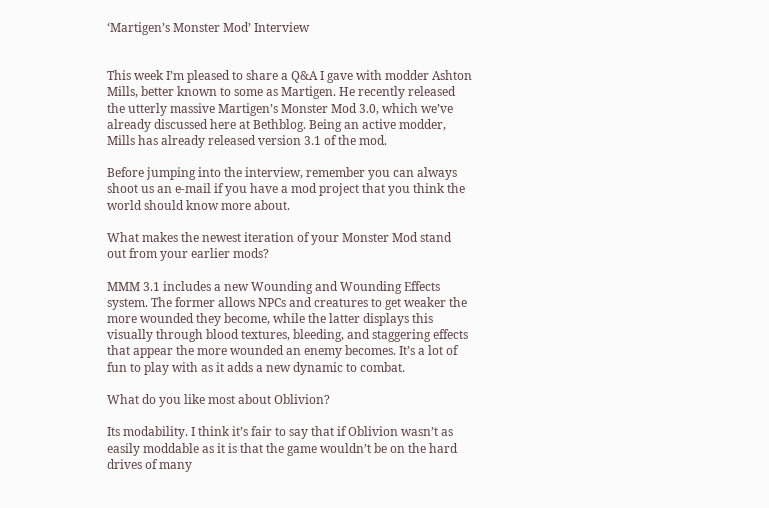‘Martigen’s Monster Mod’ Interview


This week I’m pleased to share a Q&A I gave with modder Ashton Mills, better known to some as Martigen. He recently released the utterly massive Martigen’s Monster Mod 3.0, which we’ve already discussed here at Bethblog. Being an active modder, Mills has already released version 3.1 of the mod.

Before jumping into the interview, remember you can always shoot us an e-mail if you have a mod project that you think the world should know more about.

What makes the newest iteration of your Monster Mod stand out from your earlier mods?

MMM 3.1 includes a new Wounding and Wounding Effects system. The former allows NPCs and creatures to get weaker the more wounded they become, while the latter displays this visually through blood textures, bleeding, and staggering effects that appear the more wounded an enemy becomes. It’s a lot of fun to play with as it adds a new dynamic to combat.

What do you like most about Oblivion?

Its modability. I think it’s fair to say that if Oblivion wasn’t as easily moddable as it is that the game wouldn’t be on the hard drives of many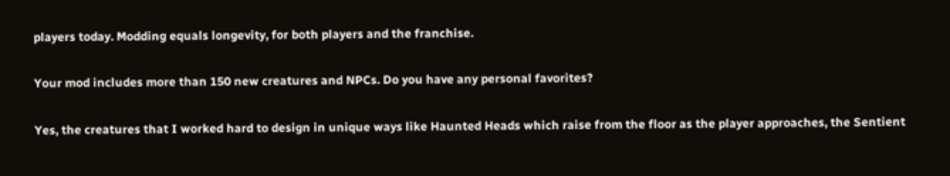players today. Modding equals longevity, for both players and the franchise.

Your mod includes more than 150 new creatures and NPCs. Do you have any personal favorites?

Yes, the creatures that I worked hard to design in unique ways like Haunted Heads which raise from the floor as the player approaches, the Sentient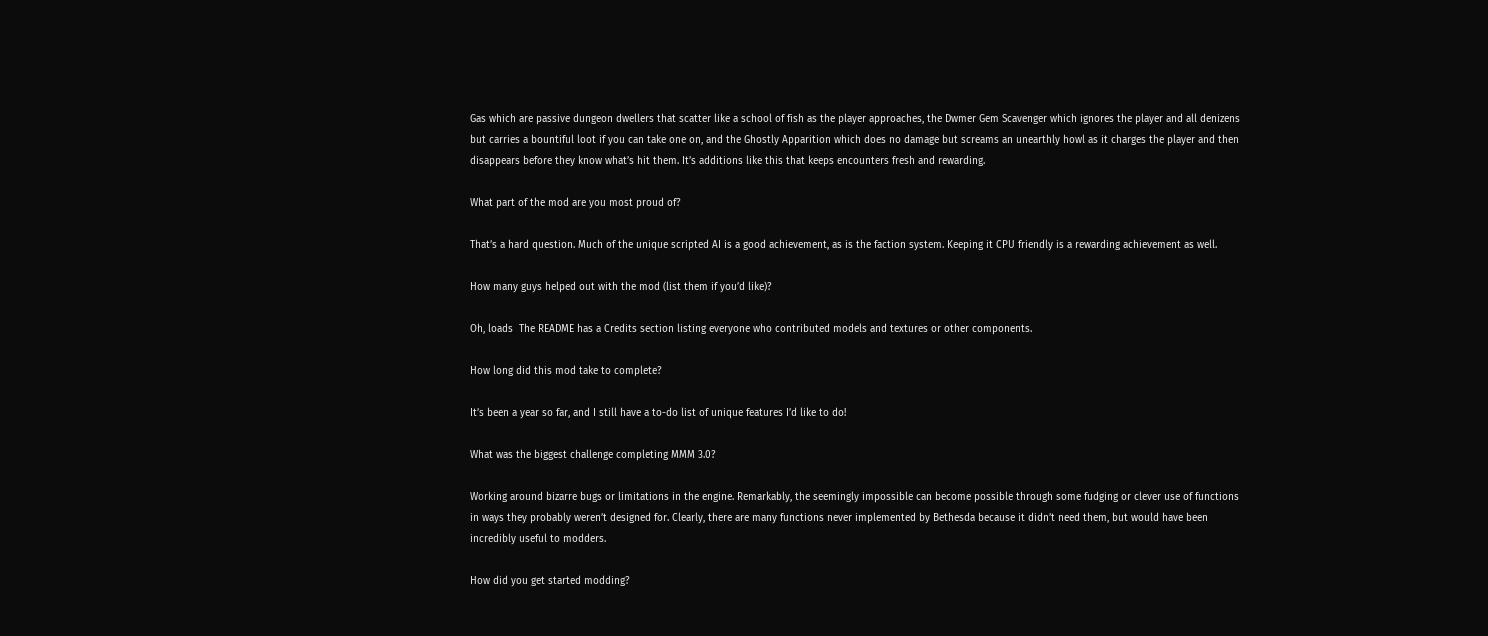Gas which are passive dungeon dwellers that scatter like a school of fish as the player approaches, the Dwmer Gem Scavenger which ignores the player and all denizens but carries a bountiful loot if you can take one on, and the Ghostly Apparition which does no damage but screams an unearthly howl as it charges the player and then disappears before they know what’s hit them. It’s additions like this that keeps encounters fresh and rewarding.

What part of the mod are you most proud of?

That’s a hard question. Much of the unique scripted AI is a good achievement, as is the faction system. Keeping it CPU friendly is a rewarding achievement as well.

How many guys helped out with the mod (list them if you’d like)?

Oh, loads  The README has a Credits section listing everyone who contributed models and textures or other components.

How long did this mod take to complete?

It’s been a year so far, and I still have a to-do list of unique features I’d like to do!

What was the biggest challenge completing MMM 3.0?

Working around bizarre bugs or limitations in the engine. Remarkably, the seemingly impossible can become possible through some fudging or clever use of functions in ways they probably weren’t designed for. Clearly, there are many functions never implemented by Bethesda because it didn’t need them, but would have been incredibly useful to modders.

How did you get started modding?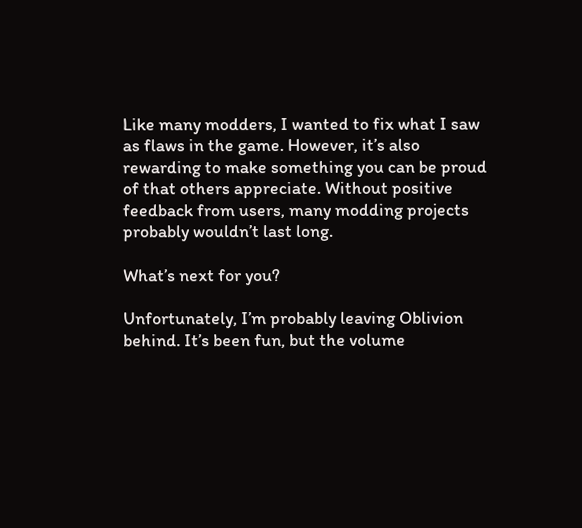Like many modders, I wanted to fix what I saw as flaws in the game. However, it’s also rewarding to make something you can be proud of that others appreciate. Without positive feedback from users, many modding projects probably wouldn’t last long.

What’s next for you?

Unfortunately, I’m probably leaving Oblivion behind. It’s been fun, but the volume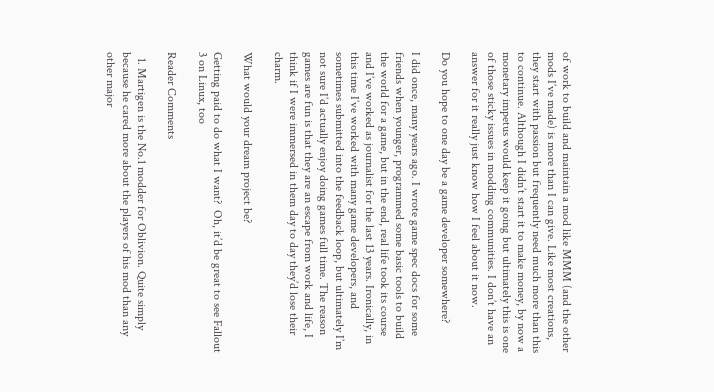of work to build and maintain a mod like MMM (and the other mods I’ve made) is more than I can give. Like most creations, they start with passion but frequently need much more than this to continue. Although I didn’t start it to make money, by now a monetary impetus would keep it going but ultimately this is one of those sticky issues in modding communities. I don’t have an answer for it really just know how I feel about it now.

Do you hope to one day be a game developer somewhere?

I did once, many years ago. I wrote game spec docs for some friends when younger, programmed some basic tools to build the world for a game, but in the end, real life took its course and I’ve worked as journalist for the last 13 years. Ironically, in this time I’ve worked with many game developers, and sometimes submitted into the feedback loop, but ultimately I’m not sure I’d actually enjoy doing games full time. The reason games are fun is that they are an escape from work and life, I think if I were immersed in them day to day they’d lose their charm.

What would your dream project be?

Getting paid to do what I want?  Oh, it’d be great to see Fallout 3 on Linux, too

Reader Comments

  1. Martigen is the No.1 modder for Oblivion. Quite simply because he cared more about the players of his mod than any other major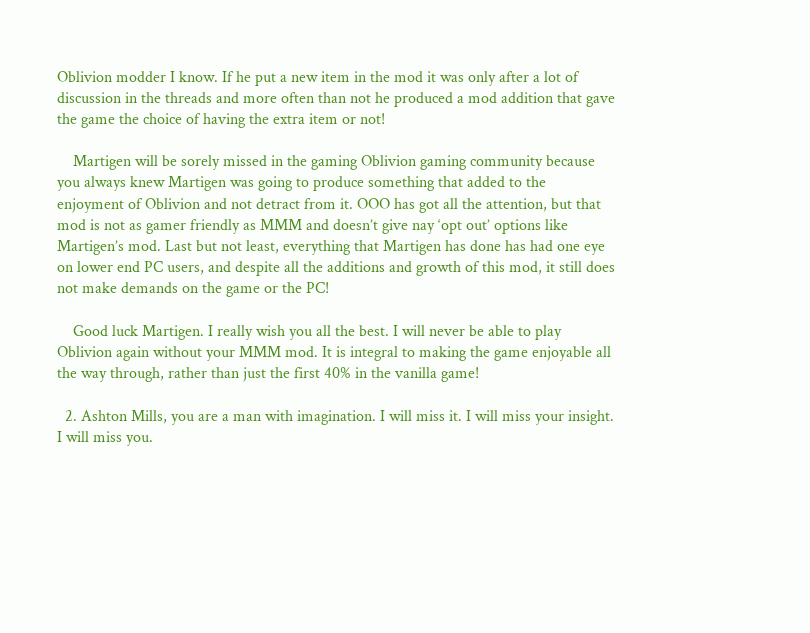Oblivion modder I know. If he put a new item in the mod it was only after a lot of discussion in the threads and more often than not he produced a mod addition that gave the game the choice of having the extra item or not!

    Martigen will be sorely missed in the gaming Oblivion gaming community because you always knew Martigen was going to produce something that added to the enjoyment of Oblivion and not detract from it. OOO has got all the attention, but that mod is not as gamer friendly as MMM and doesn’t give nay ‘opt out’ options like Martigen’s mod. Last but not least, everything that Martigen has done has had one eye on lower end PC users, and despite all the additions and growth of this mod, it still does not make demands on the game or the PC!

    Good luck Martigen. I really wish you all the best. I will never be able to play Oblivion again without your MMM mod. It is integral to making the game enjoyable all the way through, rather than just the first 40% in the vanilla game!

  2. Ashton Mills, you are a man with imagination. I will miss it. I will miss your insight. I will miss you.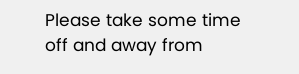Please take some time off and away from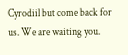Cyrodiil but come back for us. We are waiting you.